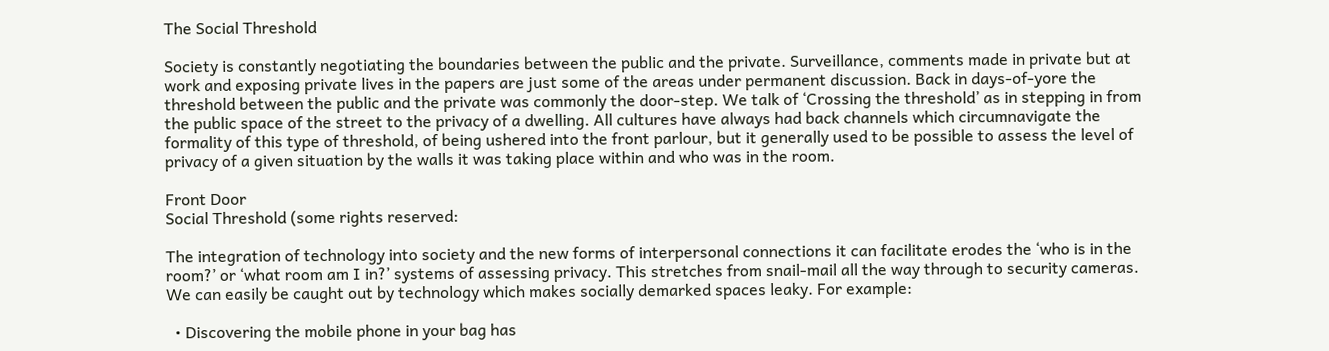The Social Threshold

Society is constantly negotiating the boundaries between the public and the private. Surveillance, comments made in private but at work and exposing private lives in the papers are just some of the areas under permanent discussion. Back in days-of-yore the threshold between the public and the private was commonly the door-step. We talk of ‘Crossing the threshold’ as in stepping in from the public space of the street to the privacy of a dwelling. All cultures have always had back channels which circumnavigate the formality of this type of threshold, of being ushered into the front parlour, but it generally used to be possible to assess the level of privacy of a given situation by the walls it was taking place within and who was in the room.

Front Door
Social Threshold (some rights reserved:

The integration of technology into society and the new forms of interpersonal connections it can facilitate erodes the ‘who is in the room?’ or ‘what room am I in?’ systems of assessing privacy. This stretches from snail-mail all the way through to security cameras. We can easily be caught out by technology which makes socially demarked spaces leaky. For example:

  • Discovering the mobile phone in your bag has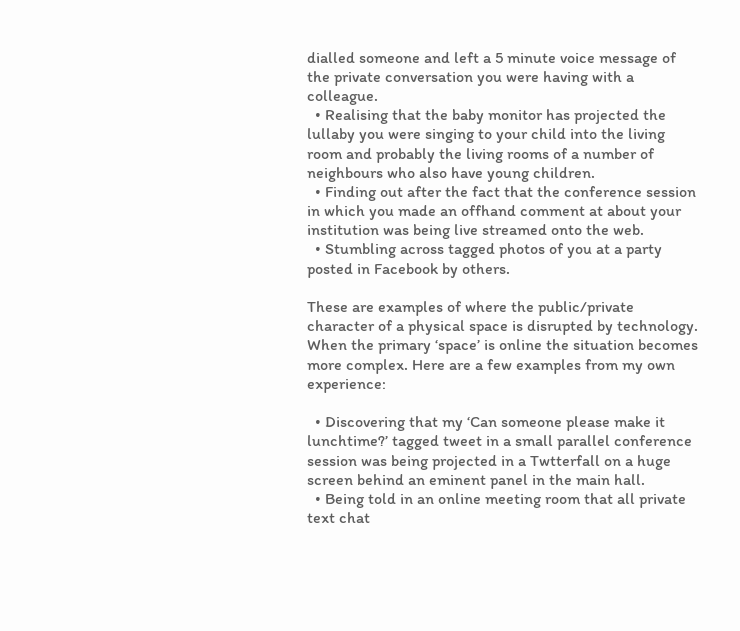dialled someone and left a 5 minute voice message of the private conversation you were having with a colleague.
  • Realising that the baby monitor has projected the lullaby you were singing to your child into the living room and probably the living rooms of a number of neighbours who also have young children.
  • Finding out after the fact that the conference session in which you made an offhand comment at about your institution was being live streamed onto the web.
  • Stumbling across tagged photos of you at a party posted in Facebook by others.

These are examples of where the public/private character of a physical space is disrupted by technology. When the primary ‘space’ is online the situation becomes more complex. Here are a few examples from my own experience:

  • Discovering that my ‘Can someone please make it lunchtime?’ tagged tweet in a small parallel conference session was being projected in a Twtterfall on a huge screen behind an eminent panel in the main hall.
  • Being told in an online meeting room that all private text chat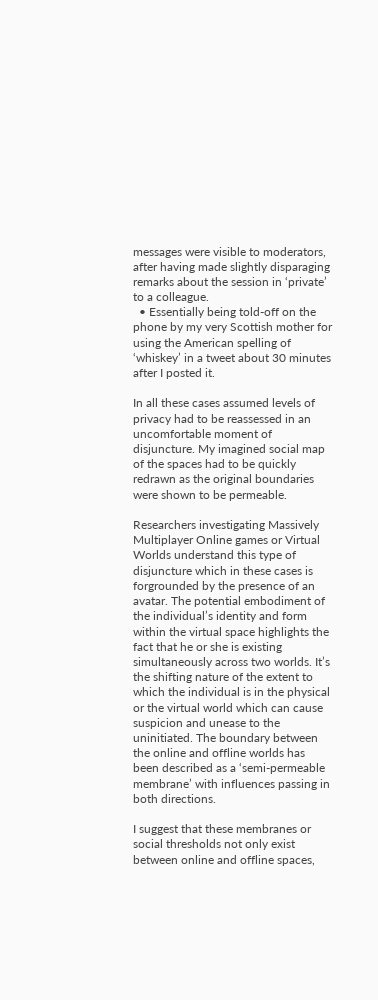messages were visible to moderators, after having made slightly disparaging remarks about the session in ‘private’ to a colleague.
  • Essentially being told-off on the phone by my very Scottish mother for using the American spelling of ‘whiskey’ in a tweet about 30 minutes after I posted it.

In all these cases assumed levels of privacy had to be reassessed in an uncomfortable moment of disjuncture. My imagined social map of the spaces had to be quickly redrawn as the original boundaries were shown to be permeable.

Researchers investigating Massively Multiplayer Online games or Virtual Worlds understand this type of disjuncture which in these cases is forgrounded by the presence of an avatar. The potential embodiment of the individual’s identity and form within the virtual space highlights the fact that he or she is existing simultaneously across two worlds. It’s the shifting nature of the extent to which the individual is in the physical or the virtual world which can cause suspicion and unease to the uninitiated. The boundary between the online and offline worlds has been described as a ‘semi-permeable membrane’ with influences passing in both directions.

I suggest that these membranes or social thresholds not only exist between online and offline spaces,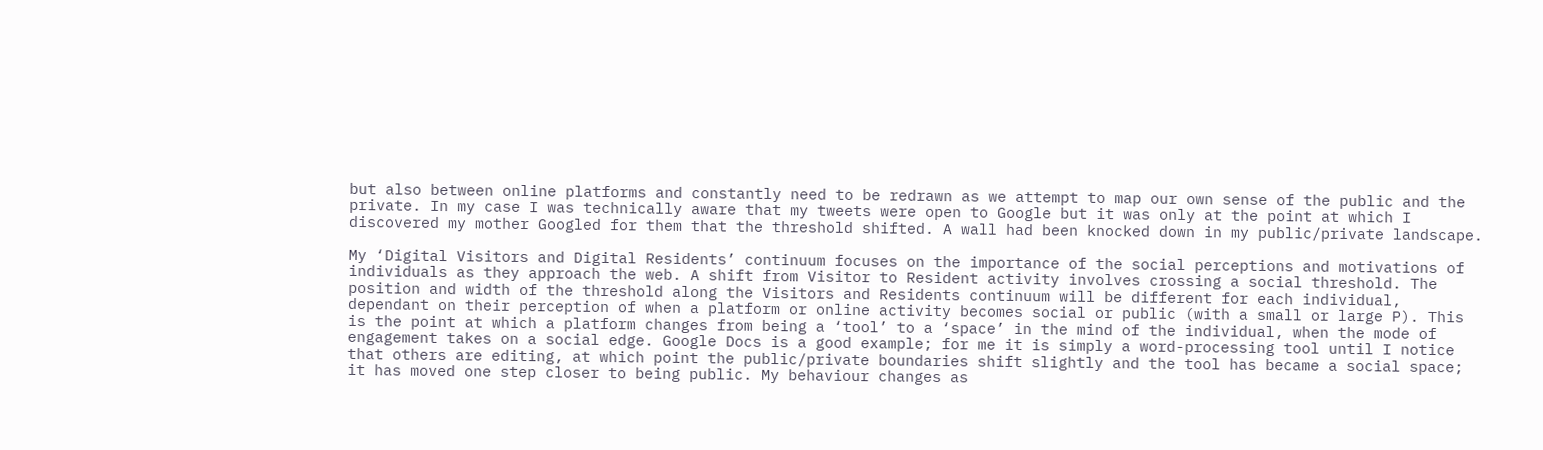but also between online platforms and constantly need to be redrawn as we attempt to map our own sense of the public and the private. In my case I was technically aware that my tweets were open to Google but it was only at the point at which I discovered my mother Googled for them that the threshold shifted. A wall had been knocked down in my public/private landscape.

My ‘Digital Visitors and Digital Residents’ continuum focuses on the importance of the social perceptions and motivations of individuals as they approach the web. A shift from Visitor to Resident activity involves crossing a social threshold. The position and width of the threshold along the Visitors and Residents continuum will be different for each individual, dependant on their perception of when a platform or online activity becomes social or public (with a small or large P). This is the point at which a platform changes from being a ‘tool’ to a ‘space’ in the mind of the individual, when the mode of engagement takes on a social edge. Google Docs is a good example; for me it is simply a word-processing tool until I notice that others are editing, at which point the public/private boundaries shift slightly and the tool has became a social space; it has moved one step closer to being public. My behaviour changes as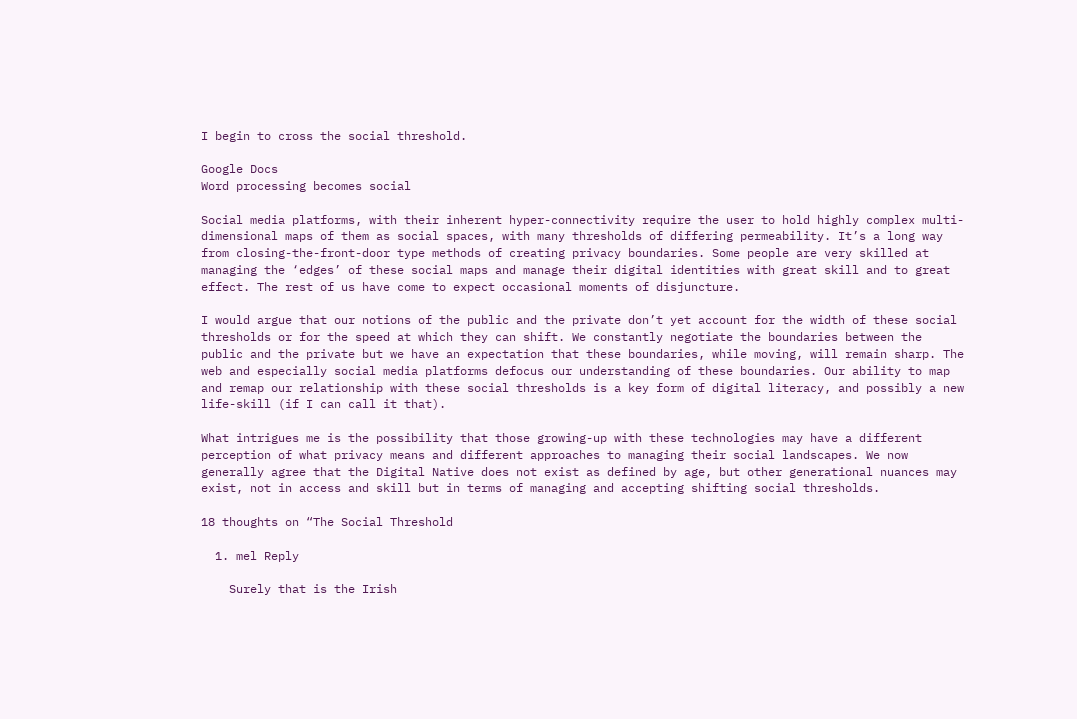I begin to cross the social threshold.

Google Docs
Word processing becomes social

Social media platforms, with their inherent hyper-connectivity require the user to hold highly complex multi-dimensional maps of them as social spaces, with many thresholds of differing permeability. It’s a long way from closing-the-front-door type methods of creating privacy boundaries. Some people are very skilled at managing the ‘edges’ of these social maps and manage their digital identities with great skill and to great effect. The rest of us have come to expect occasional moments of disjuncture.

I would argue that our notions of the public and the private don’t yet account for the width of these social thresholds or for the speed at which they can shift. We constantly negotiate the boundaries between the public and the private but we have an expectation that these boundaries, while moving, will remain sharp. The web and especially social media platforms defocus our understanding of these boundaries. Our ability to map and remap our relationship with these social thresholds is a key form of digital literacy, and possibly a new life-skill (if I can call it that).

What intrigues me is the possibility that those growing-up with these technologies may have a different perception of what privacy means and different approaches to managing their social landscapes. We now generally agree that the Digital Native does not exist as defined by age, but other generational nuances may exist, not in access and skill but in terms of managing and accepting shifting social thresholds.

18 thoughts on “The Social Threshold

  1. mel Reply

    Surely that is the Irish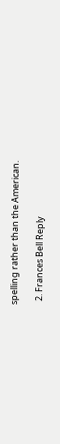spelling rather than the American.

  2. Frances Bell Reply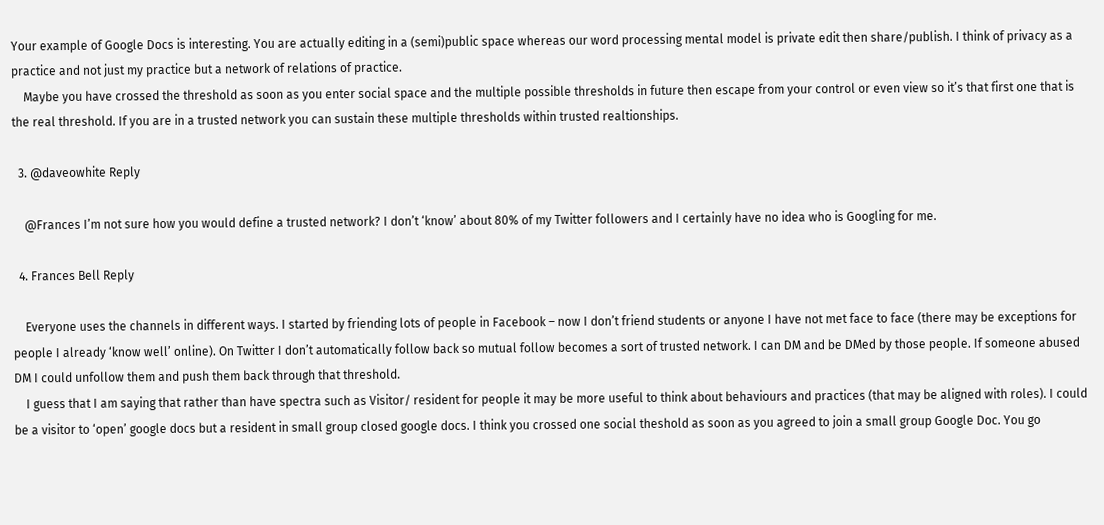Your example of Google Docs is interesting. You are actually editing in a (semi)public space whereas our word processing mental model is private edit then share/publish. I think of privacy as a practice and not just my practice but a network of relations of practice.
    Maybe you have crossed the threshold as soon as you enter social space and the multiple possible thresholds in future then escape from your control or even view so it’s that first one that is the real threshold. If you are in a trusted network you can sustain these multiple thresholds within trusted realtionships.

  3. @daveowhite Reply

    @Frances I’m not sure how you would define a trusted network? I don’t ‘know’ about 80% of my Twitter followers and I certainly have no idea who is Googling for me.

  4. Frances Bell Reply

    Everyone uses the channels in different ways. I started by friending lots of people in Facebook – now I don’t friend students or anyone I have not met face to face (there may be exceptions for people I already ‘know well’ online). On Twitter I don’t automatically follow back so mutual follow becomes a sort of trusted network. I can DM and be DMed by those people. If someone abused DM I could unfollow them and push them back through that threshold.
    I guess that I am saying that rather than have spectra such as Visitor/ resident for people it may be more useful to think about behaviours and practices (that may be aligned with roles). I could be a visitor to ‘open’ google docs but a resident in small group closed google docs. I think you crossed one social theshold as soon as you agreed to join a small group Google Doc. You go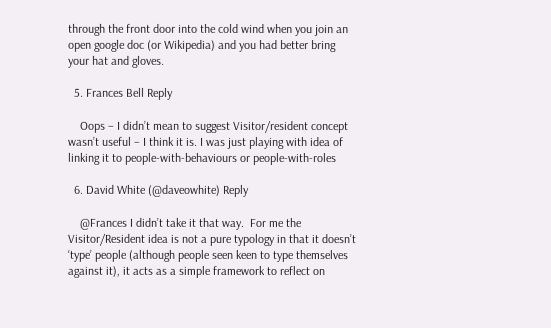through the front door into the cold wind when you join an open google doc (or Wikipedia) and you had better bring your hat and gloves.

  5. Frances Bell Reply

    Oops – I didn’t mean to suggest Visitor/resident concept wasn’t useful – I think it is. I was just playing with idea of linking it to people-with-behaviours or people-with-roles

  6. David White (@daveowhite) Reply

    @Frances I didn’t take it that way.  For me the Visitor/Resident idea is not a pure typology in that it doesn’t ‘type’ people (although people seen keen to type themselves against it), it acts as a simple framework to reflect on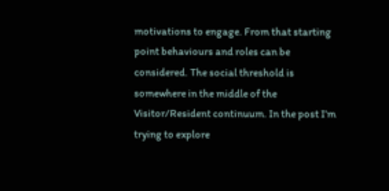motivations to engage. From that starting point behaviours and roles can be considered. The social threshold is somewhere in the middle of the Visitor/Resident continuum. In the post I’m trying to explore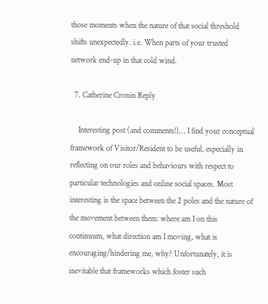those moments when the nature of that social threshold shifts unexpectedly. i.e. When parts of your trusted network end-up in that cold wind.

  7. Catherine Cronin Reply

    Interesting post (and comments!)… I find your conceptual framework of Visitor/Resident to be useful, especially in reflecting on our roles and behaviours with respect to particular technologies and online social spaces. Most interesting is the space between the 2 poles and the nature of the movement between them: where am I on this continuum, what direction am I moving, what is encouraging/hindering me, why? Unfortunately, it is inevitable that frameworks which foster such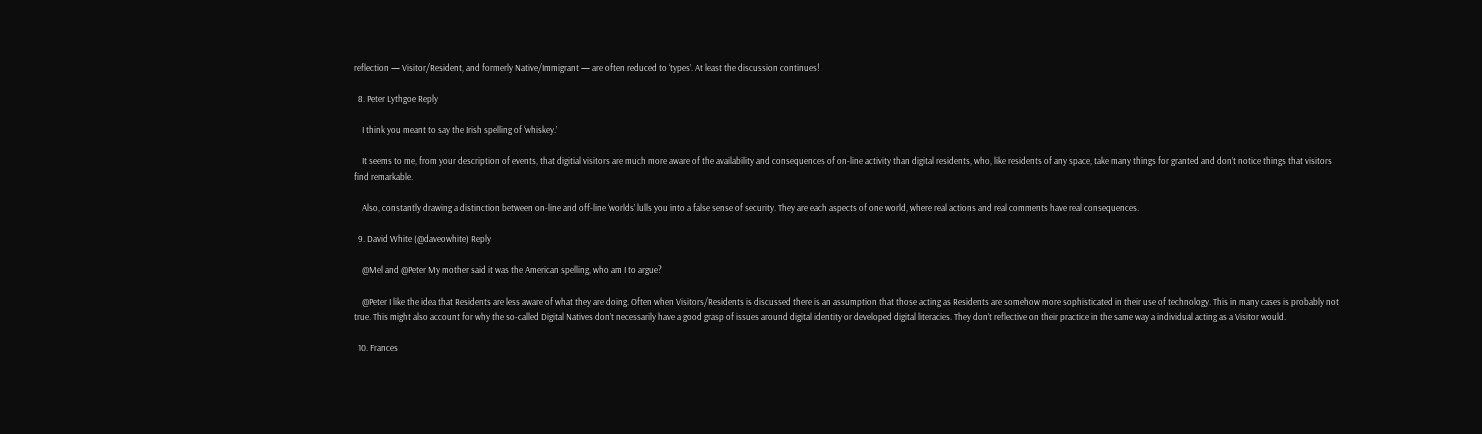reflection — Visitor/Resident, and formerly Native/Immigrant — are often reduced to ‘types’. At least the discussion continues!

  8. Peter Lythgoe Reply

    I think you meant to say the Irish spelling of ‘whiskey.’

    It seems to me, from your description of events, that digitial visitors are much more aware of the availability and consequences of on-line activity than digital residents, who, like residents of any space, take many things for granted and don’t notice things that visitors find remarkable.

    Also, constantly drawing a distinction between on-line and off-line ‘worlds’ lulls you into a false sense of security. They are each aspects of one world, where real actions and real comments have real consequences.

  9. David White (@daveowhite) Reply

    @Mel and @Peter My mother said it was the American spelling, who am I to argue?

    @Peter I like the idea that Residents are less aware of what they are doing. Often when Visitors/Residents is discussed there is an assumption that those acting as Residents are somehow more sophisticated in their use of technology. This in many cases is probably not true. This might also account for why the so-called Digital Natives don’t necessarily have a good grasp of issues around digital identity or developed digital literacies. They don’t reflective on their practice in the same way a individual acting as a Visitor would.

  10. Frances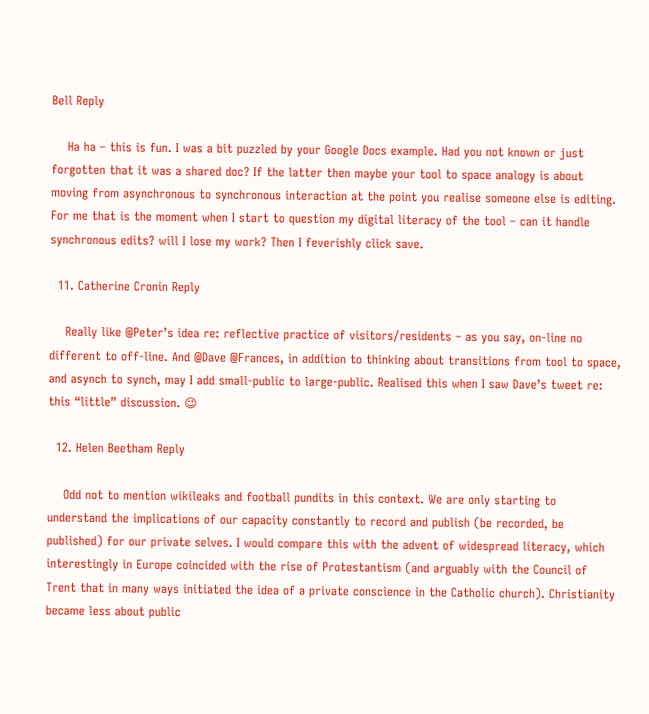Bell Reply

    Ha ha – this is fun. I was a bit puzzled by your Google Docs example. Had you not known or just forgotten that it was a shared doc? If the latter then maybe your tool to space analogy is about moving from asynchronous to synchronous interaction at the point you realise someone else is editing. For me that is the moment when I start to question my digital literacy of the tool – can it handle synchronous edits? will I lose my work? Then I feverishly click save.

  11. Catherine Cronin Reply

    Really like @Peter’s idea re: reflective practice of visitors/residents – as you say, on-line no different to off-line. And @Dave @Frances, in addition to thinking about transitions from tool to space, and asynch to synch, may I add small-public to large-public. Realised this when I saw Dave’s tweet re: this “little” discussion. 😉

  12. Helen Beetham Reply

    Odd not to mention wikileaks and football pundits in this context. We are only starting to understand the implications of our capacity constantly to record and publish (be recorded, be published) for our private selves. I would compare this with the advent of widespread literacy, which interestingly in Europe coincided with the rise of Protestantism (and arguably with the Council of Trent that in many ways initiated the idea of a private conscience in the Catholic church). Christianity became less about public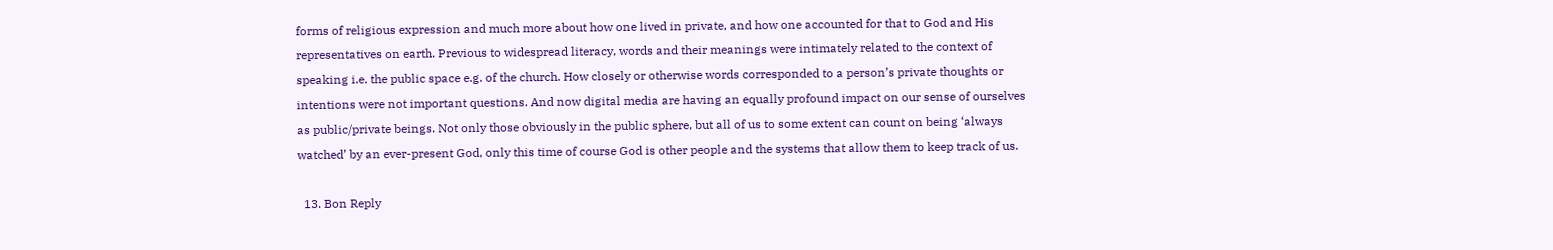forms of religious expression and much more about how one lived in private, and how one accounted for that to God and His representatives on earth. Previous to widespread literacy, words and their meanings were intimately related to the context of speaking i.e. the public space e.g. of the church. How closely or otherwise words corresponded to a person’s private thoughts or intentions were not important questions. And now digital media are having an equally profound impact on our sense of ourselves as public/private beings. Not only those obviously in the public sphere, but all of us to some extent can count on being ‘always watched’ by an ever-present God, only this time of course God is other people and the systems that allow them to keep track of us.

  13. Bon Reply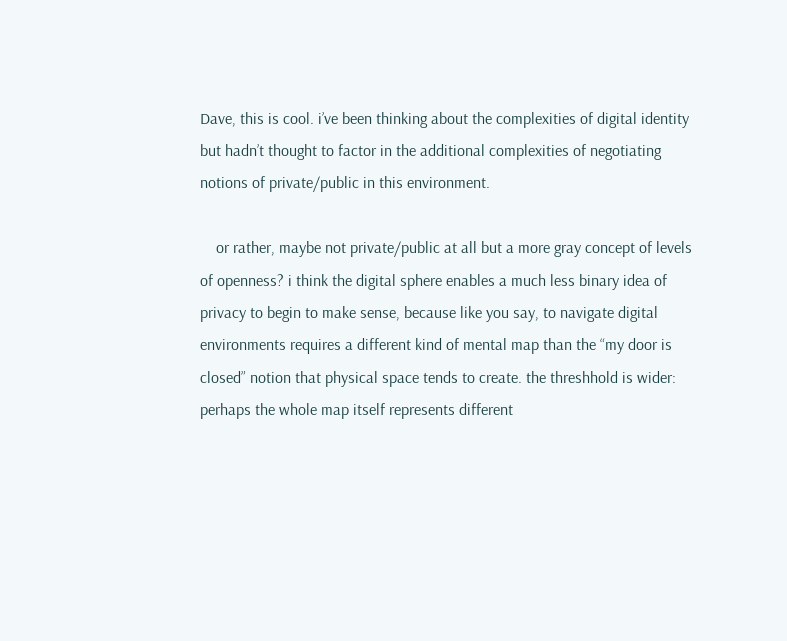Dave, this is cool. i’ve been thinking about the complexities of digital identity but hadn’t thought to factor in the additional complexities of negotiating notions of private/public in this environment.

    or rather, maybe not private/public at all but a more gray concept of levels of openness? i think the digital sphere enables a much less binary idea of privacy to begin to make sense, because like you say, to navigate digital environments requires a different kind of mental map than the “my door is closed” notion that physical space tends to create. the threshhold is wider: perhaps the whole map itself represents different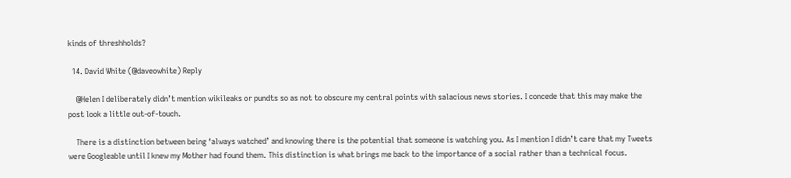kinds of threshholds?

  14. David White (@daveowhite) Reply

    @Helen I deliberately didn’t mention wikileaks or pundts so as not to obscure my central points with salacious news stories. I concede that this may make the post look a little out-of-touch.

    There is a distinction between being ‘always watched’ and knowing there is the potential that someone is watching you. As I mention I didn’t care that my Tweets were Googleable until I knew my Mother had found them. This distinction is what brings me back to the importance of a social rather than a technical focus.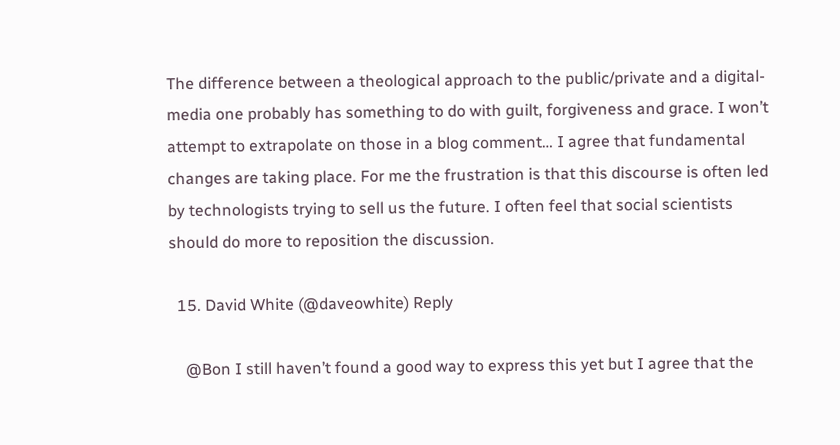The difference between a theological approach to the public/private and a digital-media one probably has something to do with guilt, forgiveness and grace. I won’t attempt to extrapolate on those in a blog comment… I agree that fundamental changes are taking place. For me the frustration is that this discourse is often led by technologists trying to sell us the future. I often feel that social scientists should do more to reposition the discussion.

  15. David White (@daveowhite) Reply

    @Bon I still haven’t found a good way to express this yet but I agree that the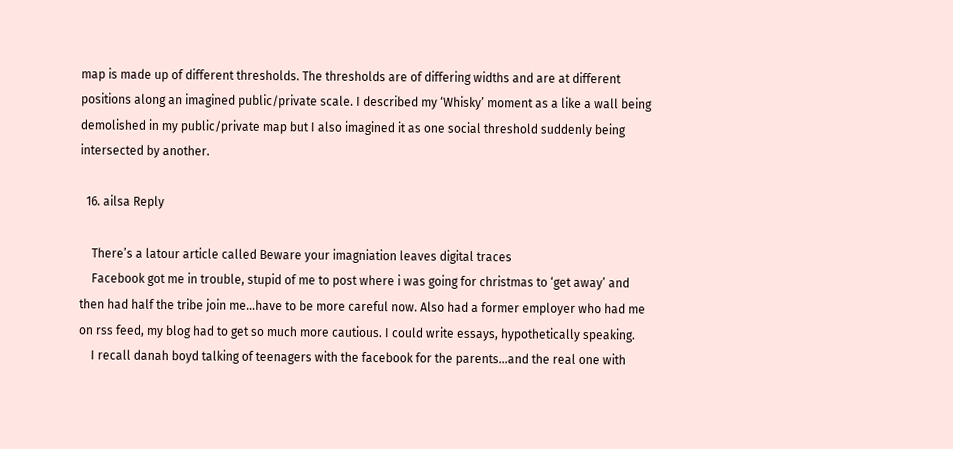map is made up of different thresholds. The thresholds are of differing widths and are at different positions along an imagined public/private scale. I described my ‘Whisky’ moment as a like a wall being demolished in my public/private map but I also imagined it as one social threshold suddenly being intersected by another.

  16. ailsa Reply

    There’s a latour article called Beware your imagniation leaves digital traces
    Facebook got me in trouble, stupid of me to post where i was going for christmas to ‘get away’ and then had half the tribe join me…have to be more careful now. Also had a former employer who had me on rss feed, my blog had to get so much more cautious. I could write essays, hypothetically speaking.
    I recall danah boyd talking of teenagers with the facebook for the parents…and the real one with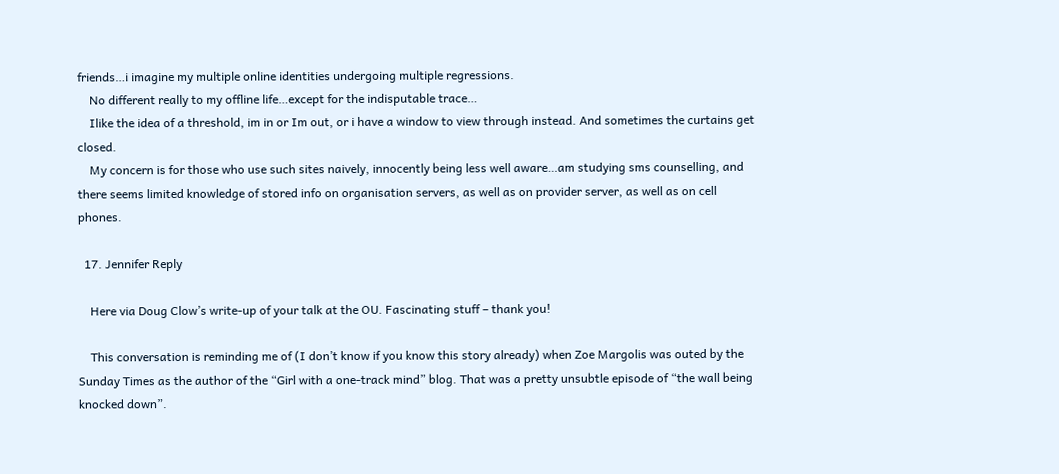friends…i imagine my multiple online identities undergoing multiple regressions.
    No different really to my offline life…except for the indisputable trace…
    Ilike the idea of a threshold, im in or Im out, or i have a window to view through instead. And sometimes the curtains get closed.
    My concern is for those who use such sites naively, innocently being less well aware…am studying sms counselling, and there seems limited knowledge of stored info on organisation servers, as well as on provider server, as well as on cell phones.

  17. Jennifer Reply

    Here via Doug Clow’s write-up of your talk at the OU. Fascinating stuff – thank you!

    This conversation is reminding me of (I don’t know if you know this story already) when Zoe Margolis was outed by the Sunday Times as the author of the “Girl with a one-track mind” blog. That was a pretty unsubtle episode of “the wall being knocked down”.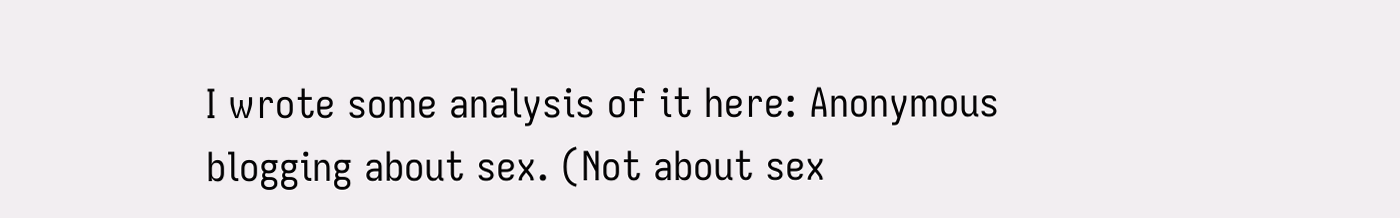I wrote some analysis of it here: Anonymous blogging about sex. (Not about sex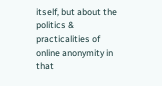itself, but about the politics & practicalities of online anonymity in that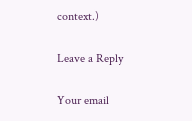context.)

Leave a Reply

Your email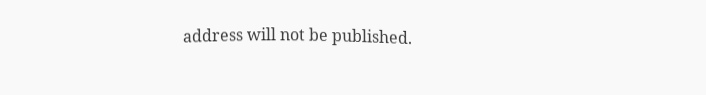address will not be published.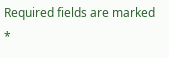Required fields are marked *